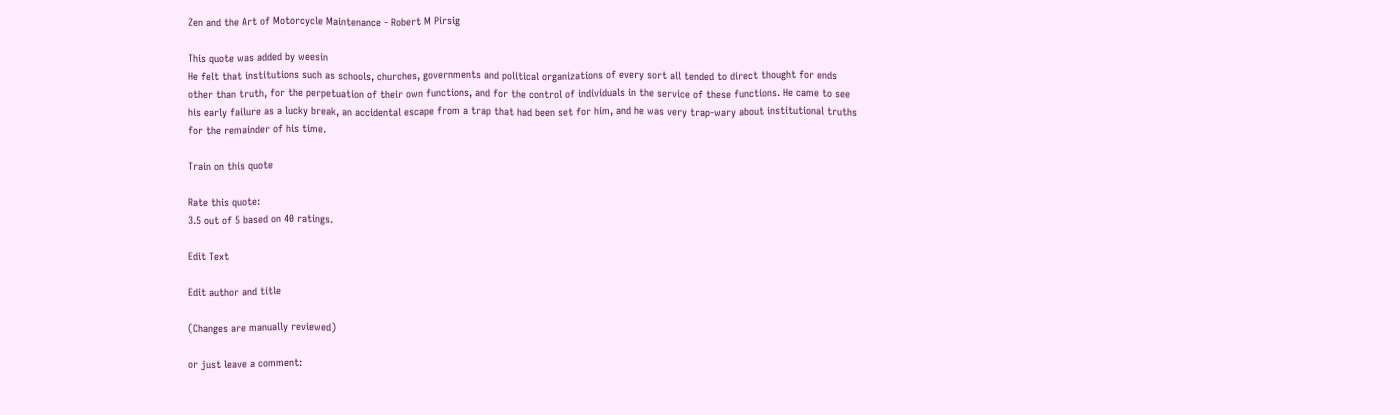Zen and the Art of Motorcycle Maintenance - Robert M Pirsig

This quote was added by weesin
He felt that institutions such as schools, churches, governments and political organizations of every sort all tended to direct thought for ends other than truth, for the perpetuation of their own functions, and for the control of individuals in the service of these functions. He came to see his early failure as a lucky break, an accidental escape from a trap that had been set for him, and he was very trap-wary about institutional truths for the remainder of his time.

Train on this quote

Rate this quote:
3.5 out of 5 based on 40 ratings.

Edit Text

Edit author and title

(Changes are manually reviewed)

or just leave a comment: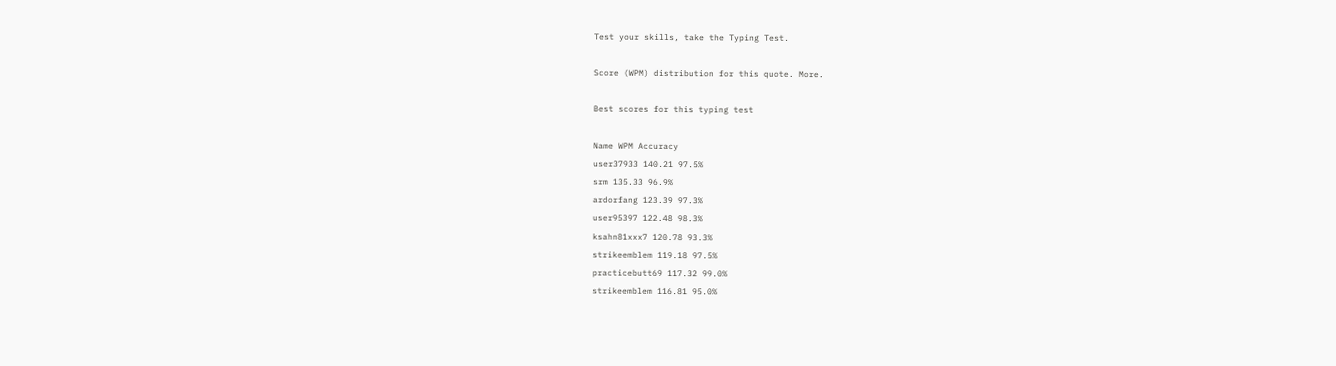Test your skills, take the Typing Test.

Score (WPM) distribution for this quote. More.

Best scores for this typing test

Name WPM Accuracy
user37933 140.21 97.5%
srm 135.33 96.9%
ardorfang 123.39 97.3%
user95397 122.48 98.3%
ksahn81xxx7 120.78 93.3%
strikeemblem 119.18 97.5%
practicebutt69 117.32 99.0%
strikeemblem 116.81 95.0%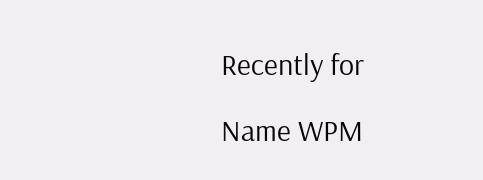Recently for

Name WPM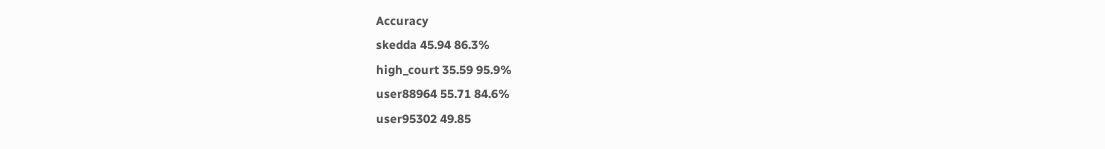Accuracy
skedda 45.94 86.3%
high_court 35.59 95.9%
user88964 55.71 84.6%
user95302 49.85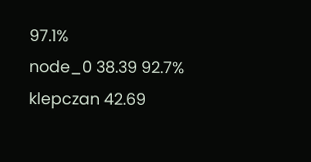97.1%
node_0 38.39 92.7%
klepczan 42.69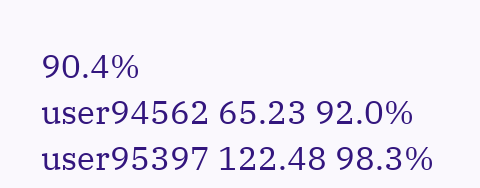90.4%
user94562 65.23 92.0%
user95397 122.48 98.3%